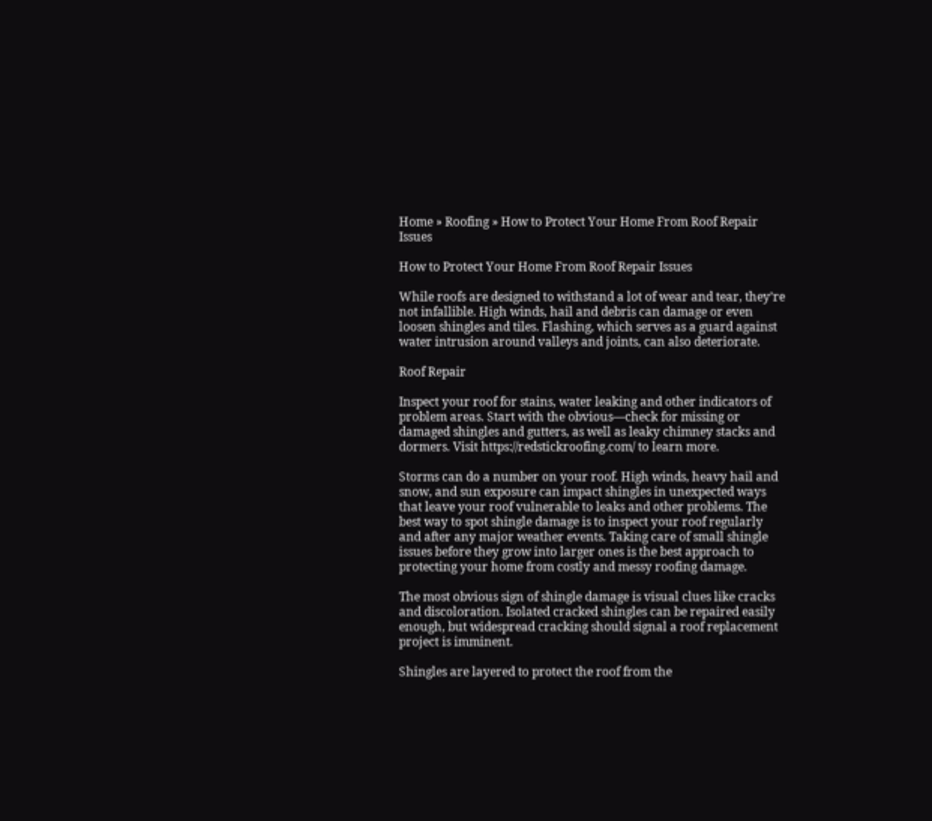Home » Roofing » How to Protect Your Home From Roof Repair Issues

How to Protect Your Home From Roof Repair Issues

While roofs are designed to withstand a lot of wear and tear, they’re not infallible. High winds, hail and debris can damage or even loosen shingles and tiles. Flashing, which serves as a guard against water intrusion around valleys and joints, can also deteriorate.

Roof Repair

Inspect your roof for stains, water leaking and other indicators of problem areas. Start with the obvious—check for missing or damaged shingles and gutters, as well as leaky chimney stacks and dormers. Visit https://redstickroofing.com/ to learn more.

Storms can do a number on your roof. High winds, heavy hail and snow, and sun exposure can impact shingles in unexpected ways that leave your roof vulnerable to leaks and other problems. The best way to spot shingle damage is to inspect your roof regularly and after any major weather events. Taking care of small shingle issues before they grow into larger ones is the best approach to protecting your home from costly and messy roofing damage.

The most obvious sign of shingle damage is visual clues like cracks and discoloration. Isolated cracked shingles can be repaired easily enough, but widespread cracking should signal a roof replacement project is imminent.

Shingles are layered to protect the roof from the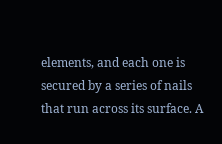elements, and each one is secured by a series of nails that run across its surface. A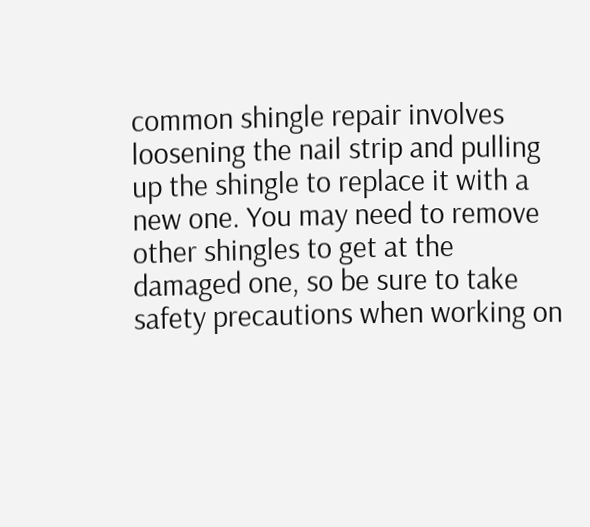common shingle repair involves loosening the nail strip and pulling up the shingle to replace it with a new one. You may need to remove other shingles to get at the damaged one, so be sure to take safety precautions when working on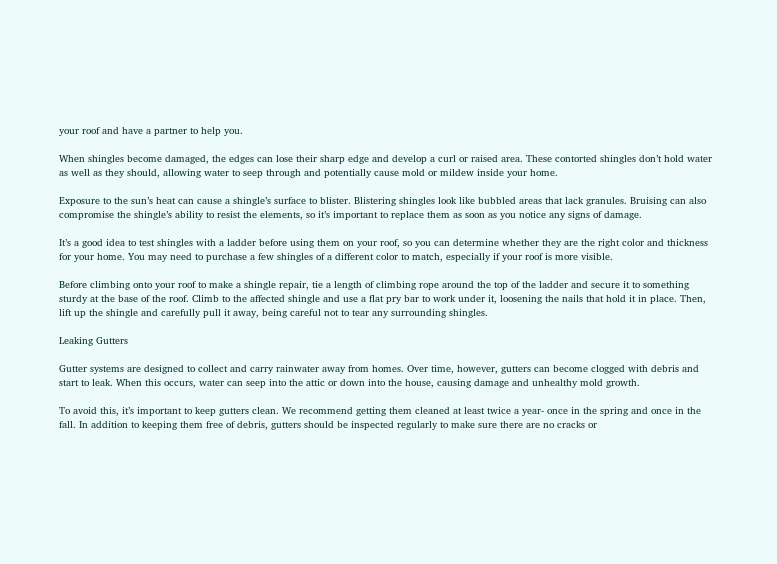your roof and have a partner to help you.

When shingles become damaged, the edges can lose their sharp edge and develop a curl or raised area. These contorted shingles don’t hold water as well as they should, allowing water to seep through and potentially cause mold or mildew inside your home.

Exposure to the sun’s heat can cause a shingle’s surface to blister. Blistering shingles look like bubbled areas that lack granules. Bruising can also compromise the shingle’s ability to resist the elements, so it’s important to replace them as soon as you notice any signs of damage.

It’s a good idea to test shingles with a ladder before using them on your roof, so you can determine whether they are the right color and thickness for your home. You may need to purchase a few shingles of a different color to match, especially if your roof is more visible.

Before climbing onto your roof to make a shingle repair, tie a length of climbing rope around the top of the ladder and secure it to something sturdy at the base of the roof. Climb to the affected shingle and use a flat pry bar to work under it, loosening the nails that hold it in place. Then, lift up the shingle and carefully pull it away, being careful not to tear any surrounding shingles.

Leaking Gutters

Gutter systems are designed to collect and carry rainwater away from homes. Over time, however, gutters can become clogged with debris and start to leak. When this occurs, water can seep into the attic or down into the house, causing damage and unhealthy mold growth.

To avoid this, it’s important to keep gutters clean. We recommend getting them cleaned at least twice a year- once in the spring and once in the fall. In addition to keeping them free of debris, gutters should be inspected regularly to make sure there are no cracks or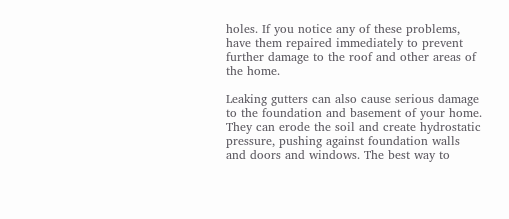holes. If you notice any of these problems, have them repaired immediately to prevent further damage to the roof and other areas of the home.

Leaking gutters can also cause serious damage to the foundation and basement of your home. They can erode the soil and create hydrostatic pressure, pushing against foundation walls and doors and windows. The best way to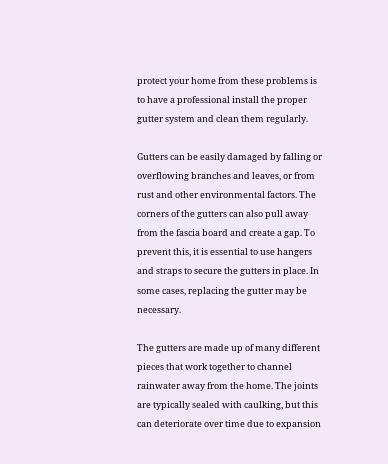protect your home from these problems is to have a professional install the proper gutter system and clean them regularly.

Gutters can be easily damaged by falling or overflowing branches and leaves, or from rust and other environmental factors. The corners of the gutters can also pull away from the fascia board and create a gap. To prevent this, it is essential to use hangers and straps to secure the gutters in place. In some cases, replacing the gutter may be necessary.

The gutters are made up of many different pieces that work together to channel rainwater away from the home. The joints are typically sealed with caulking, but this can deteriorate over time due to expansion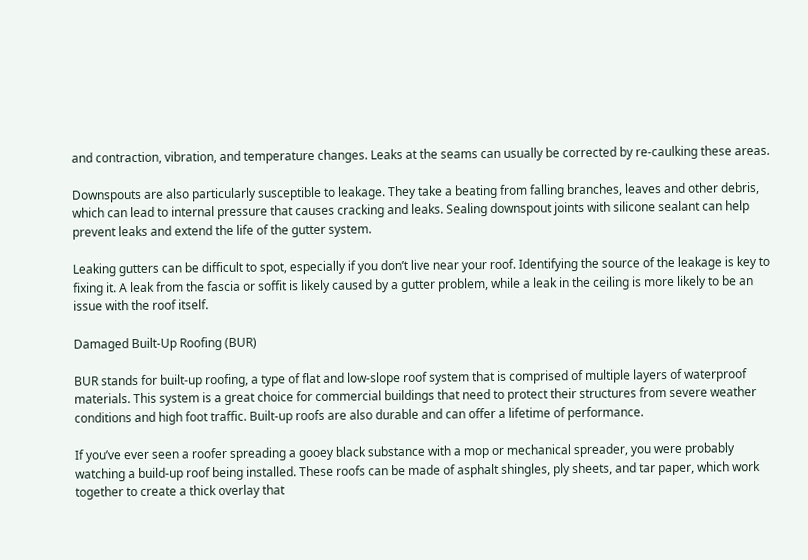and contraction, vibration, and temperature changes. Leaks at the seams can usually be corrected by re-caulking these areas.

Downspouts are also particularly susceptible to leakage. They take a beating from falling branches, leaves and other debris, which can lead to internal pressure that causes cracking and leaks. Sealing downspout joints with silicone sealant can help prevent leaks and extend the life of the gutter system.

Leaking gutters can be difficult to spot, especially if you don’t live near your roof. Identifying the source of the leakage is key to fixing it. A leak from the fascia or soffit is likely caused by a gutter problem, while a leak in the ceiling is more likely to be an issue with the roof itself.

Damaged Built-Up Roofing (BUR)

BUR stands for built-up roofing, a type of flat and low-slope roof system that is comprised of multiple layers of waterproof materials. This system is a great choice for commercial buildings that need to protect their structures from severe weather conditions and high foot traffic. Built-up roofs are also durable and can offer a lifetime of performance.

If you’ve ever seen a roofer spreading a gooey black substance with a mop or mechanical spreader, you were probably watching a build-up roof being installed. These roofs can be made of asphalt shingles, ply sheets, and tar paper, which work together to create a thick overlay that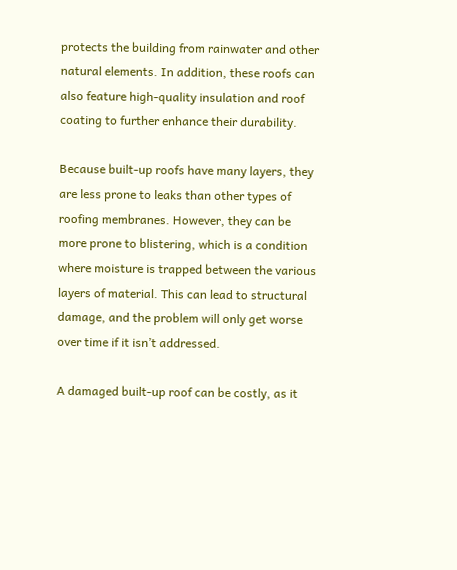protects the building from rainwater and other natural elements. In addition, these roofs can also feature high-quality insulation and roof coating to further enhance their durability.

Because built-up roofs have many layers, they are less prone to leaks than other types of roofing membranes. However, they can be more prone to blistering, which is a condition where moisture is trapped between the various layers of material. This can lead to structural damage, and the problem will only get worse over time if it isn’t addressed.

A damaged built-up roof can be costly, as it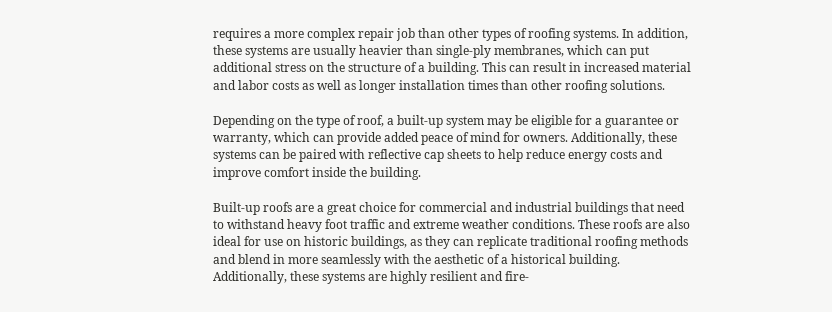requires a more complex repair job than other types of roofing systems. In addition, these systems are usually heavier than single-ply membranes, which can put additional stress on the structure of a building. This can result in increased material and labor costs as well as longer installation times than other roofing solutions.

Depending on the type of roof, a built-up system may be eligible for a guarantee or warranty, which can provide added peace of mind for owners. Additionally, these systems can be paired with reflective cap sheets to help reduce energy costs and improve comfort inside the building.

Built-up roofs are a great choice for commercial and industrial buildings that need to withstand heavy foot traffic and extreme weather conditions. These roofs are also ideal for use on historic buildings, as they can replicate traditional roofing methods and blend in more seamlessly with the aesthetic of a historical building. Additionally, these systems are highly resilient and fire-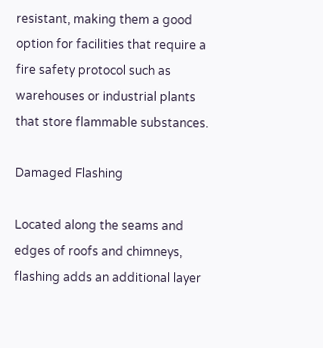resistant, making them a good option for facilities that require a fire safety protocol such as warehouses or industrial plants that store flammable substances.

Damaged Flashing

Located along the seams and edges of roofs and chimneys, flashing adds an additional layer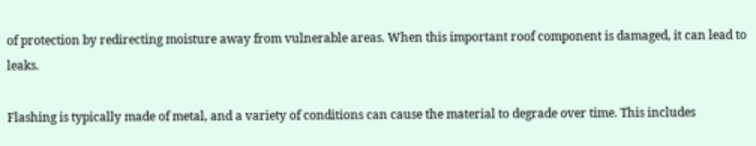of protection by redirecting moisture away from vulnerable areas. When this important roof component is damaged, it can lead to leaks.

Flashing is typically made of metal, and a variety of conditions can cause the material to degrade over time. This includes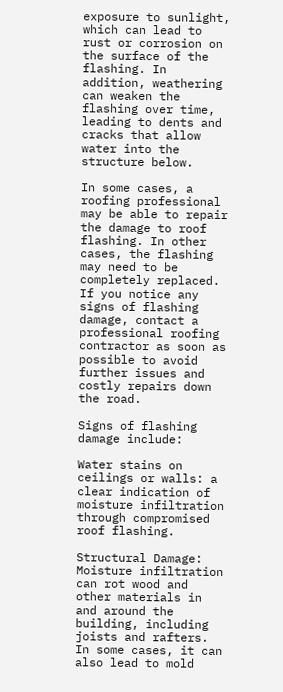exposure to sunlight, which can lead to rust or corrosion on the surface of the flashing. In addition, weathering can weaken the flashing over time, leading to dents and cracks that allow water into the structure below.

In some cases, a roofing professional may be able to repair the damage to roof flashing. In other cases, the flashing may need to be completely replaced. If you notice any signs of flashing damage, contact a professional roofing contractor as soon as possible to avoid further issues and costly repairs down the road.

Signs of flashing damage include:

Water stains on ceilings or walls: a clear indication of moisture infiltration through compromised roof flashing.

Structural Damage: Moisture infiltration can rot wood and other materials in and around the building, including joists and rafters. In some cases, it can also lead to mold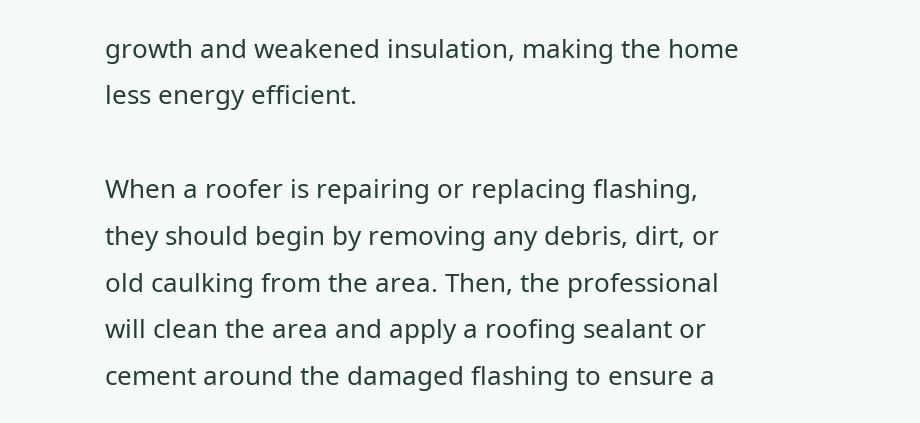growth and weakened insulation, making the home less energy efficient.

When a roofer is repairing or replacing flashing, they should begin by removing any debris, dirt, or old caulking from the area. Then, the professional will clean the area and apply a roofing sealant or cement around the damaged flashing to ensure a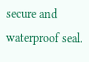secure and waterproof seal.